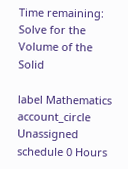Time remaining:
Solve for the Volume of the Solid

label Mathematics
account_circle Unassigned
schedule 0 Hours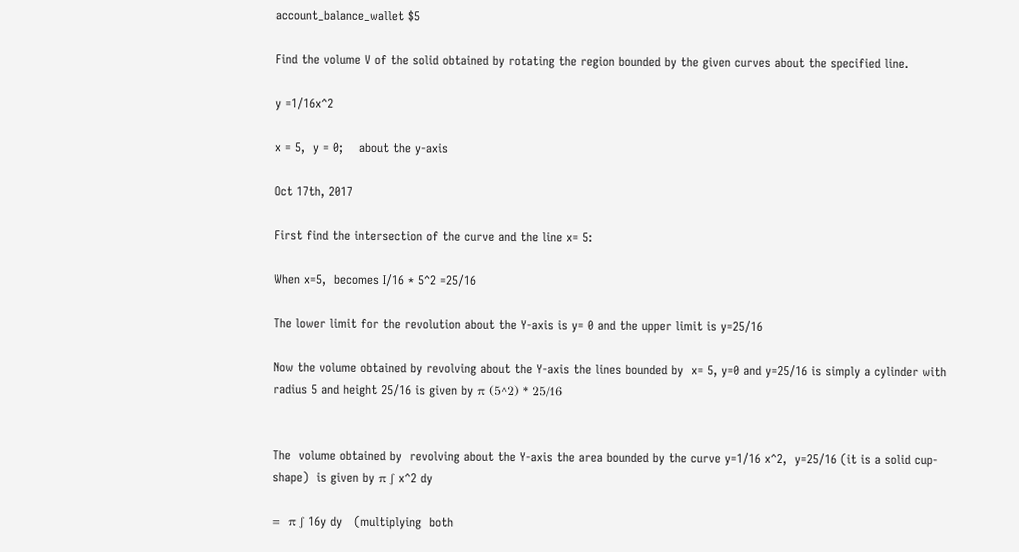account_balance_wallet $5

Find the volume V of the solid obtained by rotating the region bounded by the given curves about the specified line.

y =1/16x^2

x = 5,  y = 0;    about the y-axis

Oct 17th, 2017

First find the intersection of the curve and the line x= 5:

When x=5,  becomes I/16 * 5^2 =25/16

The lower limit for the revolution about the Y-axis is y= 0 and the upper limit is y=25/16

Now the volume obtained by revolving about the Y-axis the lines bounded by  x= 5, y=0 and y=25/16 is simply a cylinder with radius 5 and height 25/16 is given by π (5^2) * 25/16


The  volume obtained by  revolving about the Y-axis the area bounded by the curve y=1/16 x^2,  y=25/16 (it is a solid cup-shape)  is given by π ∫ x^2 dy

=  π ∫ 16y dy   (multiplying  both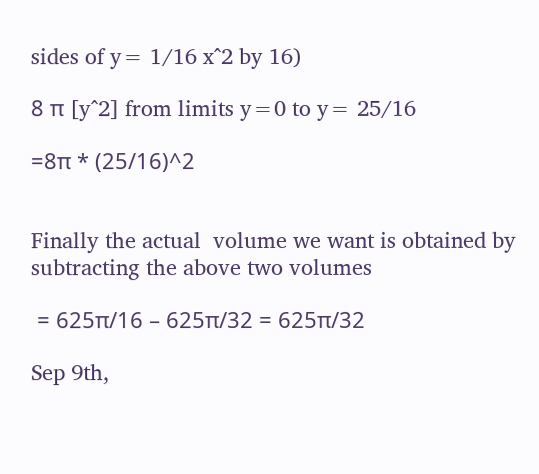sides of y= 1/16 x^2 by 16)

8 π [y^2] from limits y=0 to y= 25/16

=8π * (25/16)^2


Finally the actual  volume we want is obtained by subtracting the above two volumes

 = 625π/16 – 625π/32 = 625π/32

Sep 9th,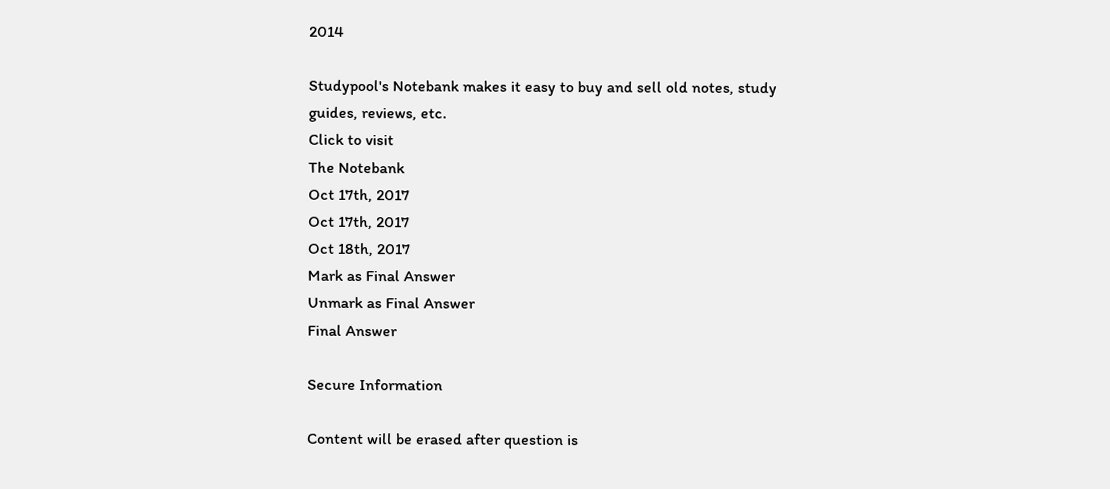2014

Studypool's Notebank makes it easy to buy and sell old notes, study guides, reviews, etc.
Click to visit
The Notebank
Oct 17th, 2017
Oct 17th, 2017
Oct 18th, 2017
Mark as Final Answer
Unmark as Final Answer
Final Answer

Secure Information

Content will be erased after question is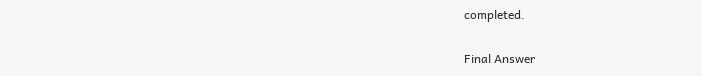completed.

Final Answer